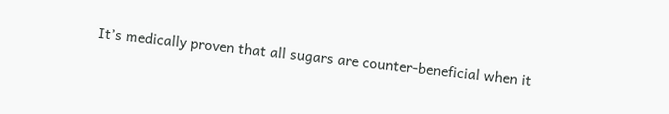It’s medically proven that all sugars are counter-beneficial when it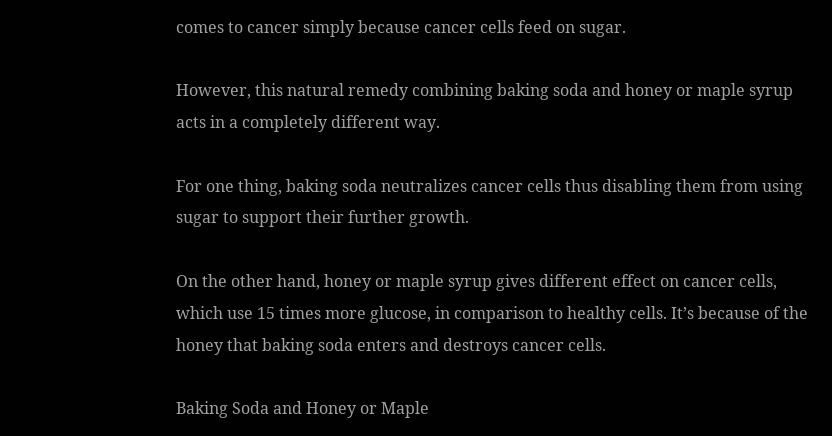comes to cancer simply because cancer cells feed on sugar.

However, this natural remedy combining baking soda and honey or maple syrup acts in a completely different way.

For one thing, baking soda neutralizes cancer cells thus disabling them from using sugar to support their further growth.

On the other hand, honey or maple syrup gives different effect on cancer cells, which use 15 times more glucose, in comparison to healthy cells. It’s because of the honey that baking soda enters and destroys cancer cells.

Baking Soda and Honey or Maple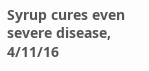Syrup cures even severe disease, 4/11/16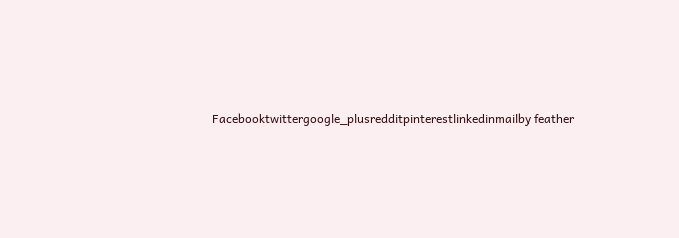Facebooktwittergoogle_plusredditpinterestlinkedinmailby feather